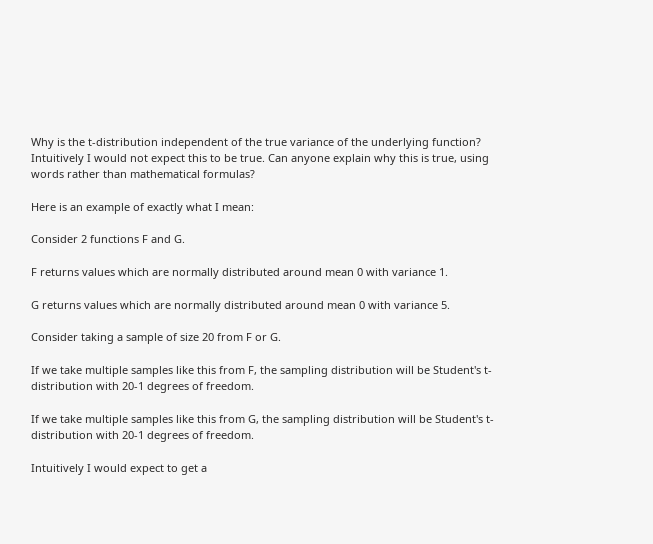Why is the t-distribution independent of the true variance of the underlying function? Intuitively I would not expect this to be true. Can anyone explain why this is true, using words rather than mathematical formulas?

Here is an example of exactly what I mean:

Consider 2 functions F and G.

F returns values which are normally distributed around mean 0 with variance 1.

G returns values which are normally distributed around mean 0 with variance 5.

Consider taking a sample of size 20 from F or G.

If we take multiple samples like this from F, the sampling distribution will be Student's t-distribution with 20-1 degrees of freedom.

If we take multiple samples like this from G, the sampling distribution will be Student's t-distribution with 20-1 degrees of freedom.

Intuitively I would expect to get a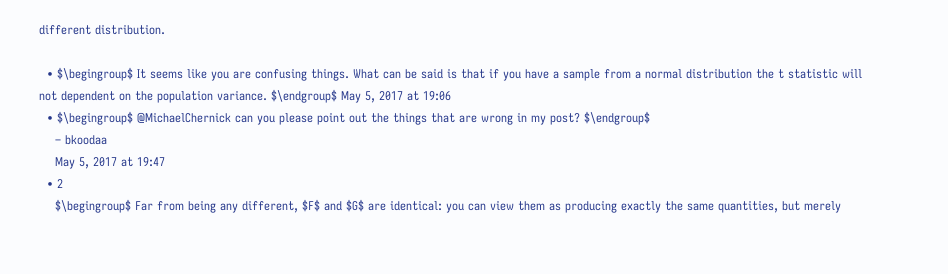different distribution.

  • $\begingroup$ It seems like you are confusing things. What can be said is that if you have a sample from a normal distribution the t statistic will not dependent on the population variance. $\endgroup$ May 5, 2017 at 19:06
  • $\begingroup$ @MichaelChernick can you please point out the things that are wrong in my post? $\endgroup$
    – bkoodaa
    May 5, 2017 at 19:47
  • 2
    $\begingroup$ Far from being any different, $F$ and $G$ are identical: you can view them as producing exactly the same quantities, but merely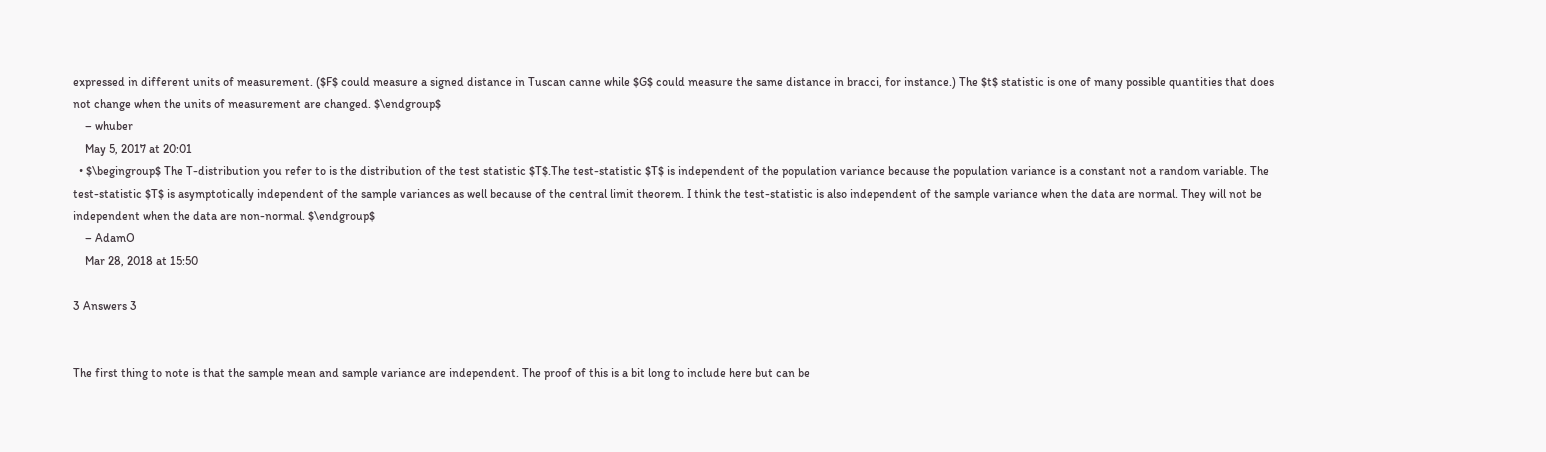expressed in different units of measurement. ($F$ could measure a signed distance in Tuscan canne while $G$ could measure the same distance in bracci, for instance.) The $t$ statistic is one of many possible quantities that does not change when the units of measurement are changed. $\endgroup$
    – whuber
    May 5, 2017 at 20:01
  • $\begingroup$ The T-distribution you refer to is the distribution of the test statistic $T$.The test-statistic $T$ is independent of the population variance because the population variance is a constant not a random variable. The test-statistic $T$ is asymptotically independent of the sample variances as well because of the central limit theorem. I think the test-statistic is also independent of the sample variance when the data are normal. They will not be independent when the data are non-normal. $\endgroup$
    – AdamO
    Mar 28, 2018 at 15:50

3 Answers 3


The first thing to note is that the sample mean and sample variance are independent. The proof of this is a bit long to include here but can be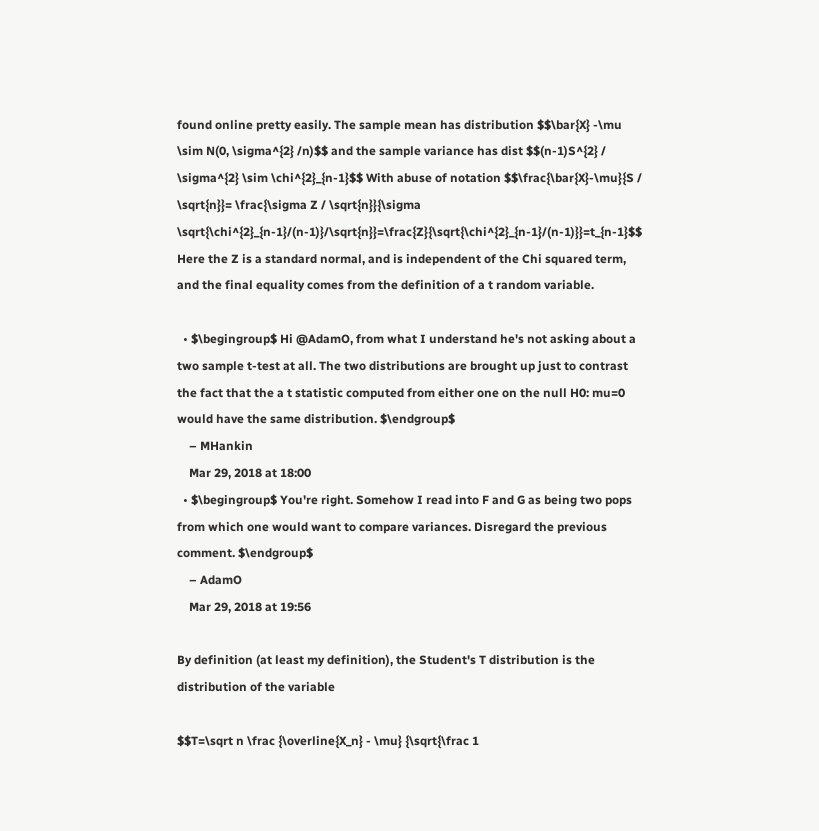found online pretty easily. The sample mean has distribution $$\bar{X} -\mu \sim N(0, \sigma^{2} /n)$$ and the sample variance has dist $$(n-1)S^{2} / \sigma^{2} \sim \chi^{2}_{n-1}$$ With abuse of notation $$\frac{\bar{X}-\mu}{S / \sqrt{n}}= \frac{\sigma Z / \sqrt{n}}{\sigma \sqrt{\chi^{2}_{n-1}/(n-1)}/\sqrt{n}}=\frac{Z}{\sqrt{\chi^{2}_{n-1}/(n-1)}}=t_{n-1}$$ Here the Z is a standard normal, and is independent of the Chi squared term, and the final equality comes from the definition of a t random variable.

  • $\begingroup$ Hi @AdamO, from what I understand he's not asking about a two sample t-test at all. The two distributions are brought up just to contrast the fact that the a t statistic computed from either one on the null H0: mu=0 would have the same distribution. $\endgroup$
    – MHankin
    Mar 29, 2018 at 18:00
  • $\begingroup$ You're right. Somehow I read into F and G as being two pops from which one would want to compare variances. Disregard the previous comment. $\endgroup$
    – AdamO
    Mar 29, 2018 at 19:56

By definition (at least my definition), the Student's T distribution is the distribution of the variable

$$T=\sqrt n \frac {\overline{X_n} - \mu} {\sqrt{\frac 1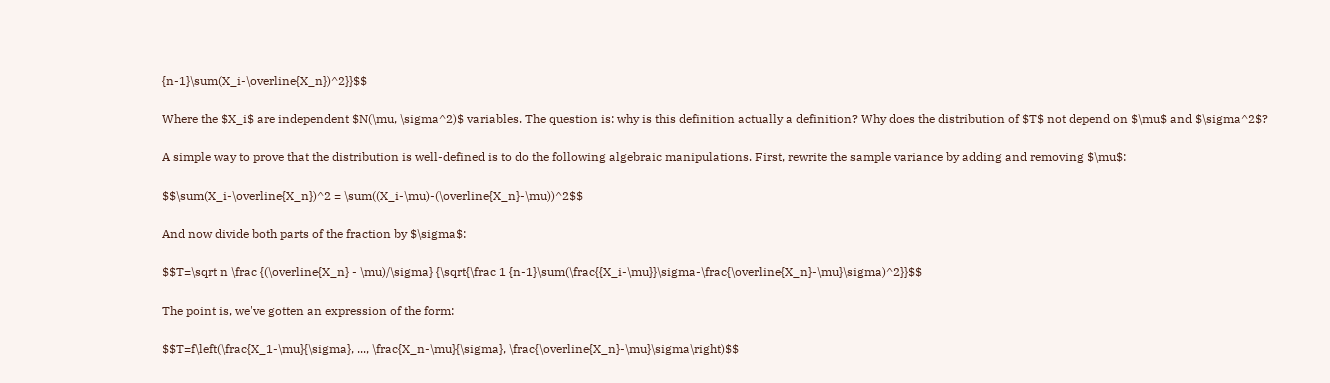{n-1}\sum(X_i-\overline{X_n})^2}}$$

Where the $X_i$ are independent $N(\mu, \sigma^2)$ variables. The question is: why is this definition actually a definition? Why does the distribution of $T$ not depend on $\mu$ and $\sigma^2$?

A simple way to prove that the distribution is well-defined is to do the following algebraic manipulations. First, rewrite the sample variance by adding and removing $\mu$:

$$\sum(X_i-\overline{X_n})^2 = \sum((X_i-\mu)-(\overline{X_n}-\mu))^2$$

And now divide both parts of the fraction by $\sigma$:

$$T=\sqrt n \frac {(\overline{X_n} - \mu)/\sigma} {\sqrt{\frac 1 {n-1}\sum(\frac{{X_i-\mu}}\sigma-\frac{\overline{X_n}-\mu}\sigma)^2}}$$

The point is, we've gotten an expression of the form:

$$T=f\left(\frac{X_1-\mu}{\sigma}, ..., \frac{X_n-\mu}{\sigma}, \frac{\overline{X_n}-\mu}\sigma\right)$$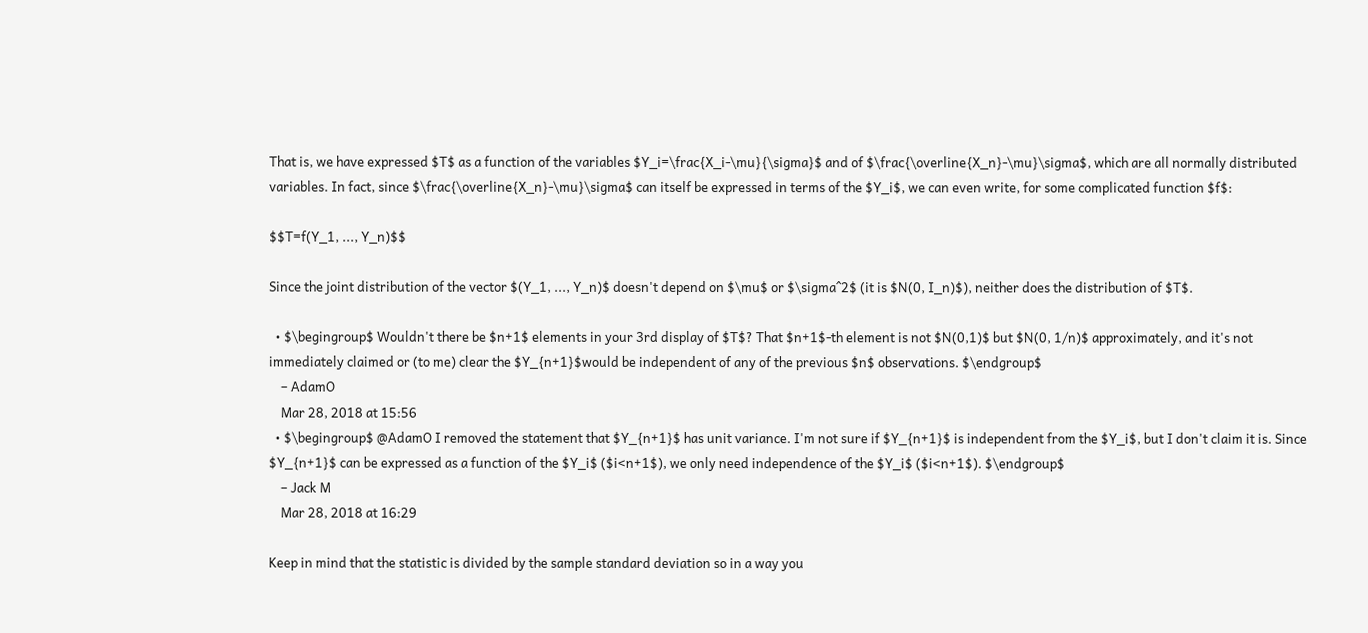That is, we have expressed $T$ as a function of the variables $Y_i=\frac{X_i-\mu}{\sigma}$ and of $\frac{\overline{X_n}-\mu}\sigma$, which are all normally distributed variables. In fact, since $\frac{\overline{X_n}-\mu}\sigma$ can itself be expressed in terms of the $Y_i$, we can even write, for some complicated function $f$:

$$T=f(Y_1, ..., Y_n)$$

Since the joint distribution of the vector $(Y_1, ..., Y_n)$ doesn't depend on $\mu$ or $\sigma^2$ (it is $N(0, I_n)$), neither does the distribution of $T$.

  • $\begingroup$ Wouldn't there be $n+1$ elements in your 3rd display of $T$? That $n+1$-th element is not $N(0,1)$ but $N(0, 1/n)$ approximately, and it's not immediately claimed or (to me) clear the $Y_{n+1}$would be independent of any of the previous $n$ observations. $\endgroup$
    – AdamO
    Mar 28, 2018 at 15:56
  • $\begingroup$ @AdamO I removed the statement that $Y_{n+1}$ has unit variance. I'm not sure if $Y_{n+1}$ is independent from the $Y_i$, but I don't claim it is. Since $Y_{n+1}$ can be expressed as a function of the $Y_i$ ($i<n+1$), we only need independence of the $Y_i$ ($i<n+1$). $\endgroup$
    – Jack M
    Mar 28, 2018 at 16:29

Keep in mind that the statistic is divided by the sample standard deviation so in a way you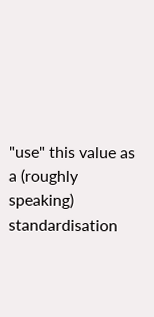"use" this value as a (roughly speaking) standardisation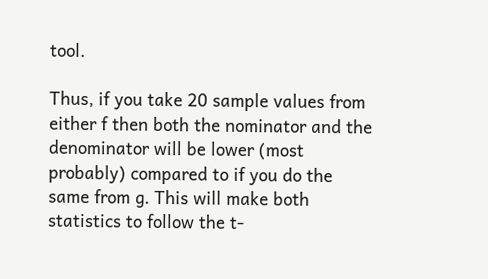tool.

Thus, if you take 20 sample values from either f then both the nominator and the denominator will be lower (most probably) compared to if you do the same from g. This will make both statistics to follow the t-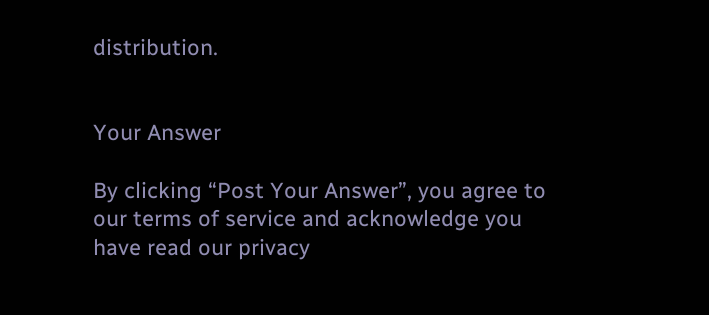distribution.


Your Answer

By clicking “Post Your Answer”, you agree to our terms of service and acknowledge you have read our privacy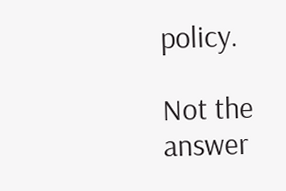policy.

Not the answer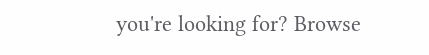you're looking for? Browse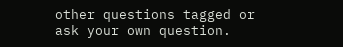other questions tagged or ask your own question.